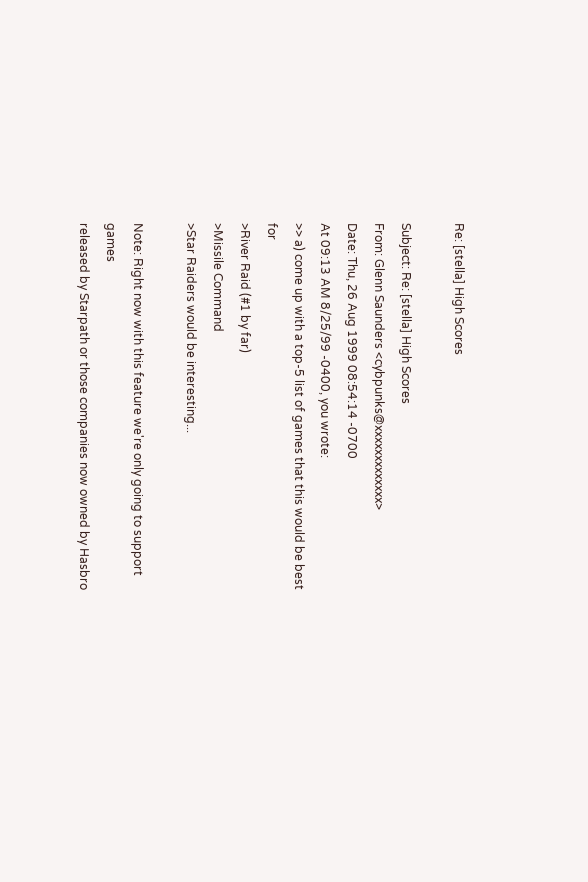Re: [stella] High Scores

Subject: Re: [stella] High Scores
From: Glenn Saunders <cybpunks@xxxxxxxxxxxxx>
Date: Thu, 26 Aug 1999 08:54:14 -0700
At 09:13 AM 8/25/99 -0400, you wrote:
>> a) come up with a top-5 list of games that this would be best for
>River Raid (#1 by far)
>Missile Command
>Star Raiders would be interesting...

Note: Right now with this feature we're only going to support games
released by Starpath or those companies now owned by Hasbro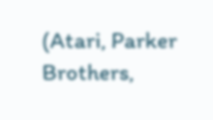(Atari, Parker
Brothers,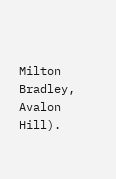Milton Bradley, Avalon Hill).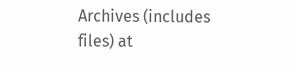Archives (includes files) at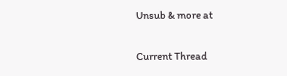Unsub & more at

Current Thread